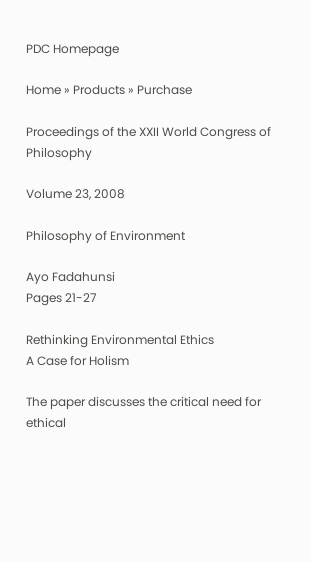PDC Homepage

Home » Products » Purchase

Proceedings of the XXII World Congress of Philosophy

Volume 23, 2008

Philosophy of Environment

Ayo Fadahunsi
Pages 21-27

Rethinking Environmental Ethics
A Case for Holism

The paper discusses the critical need for ethical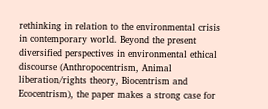rethinking in relation to the environmental crisis in contemporary world. Beyond the present diversified perspectives in environmental ethical discourse (Anthropocentrism, Animal liberation/rights theory, Biocentrism and Ecocentrism), the paper makes a strong case for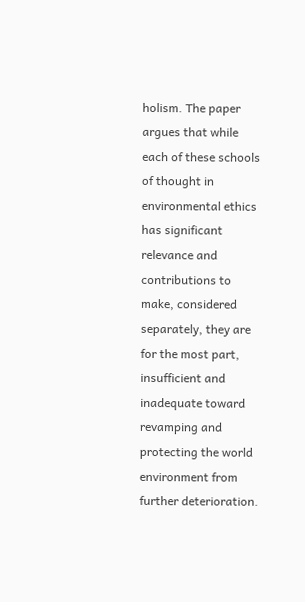holism. The paper argues that while each of these schools of thought in environmental ethics has significant relevance and contributions to make, considered separately, they are for the most part, insufficient and inadequate toward revamping and protecting the world environment from further deterioration.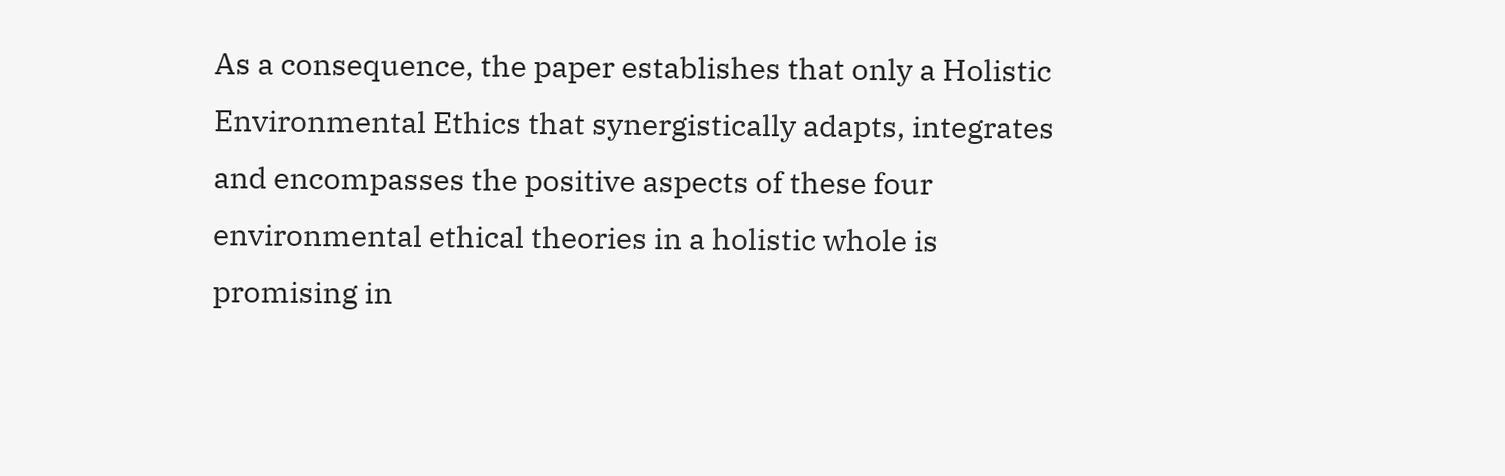As a consequence, the paper establishes that only a Holistic Environmental Ethics that synergistically adapts, integrates and encompasses the positive aspects of these four environmental ethical theories in a holistic whole is promising in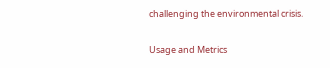challenging the environmental crisis.

Usage and Metrics